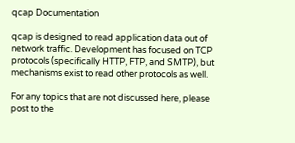qcap Documentation

qcap is designed to read application data out of network traffic. Development has focused on TCP protocols (specifically HTTP, FTP, and SMTP), but mechanisms exist to read other protocols as well.

For any topics that are not discussed here, please post to the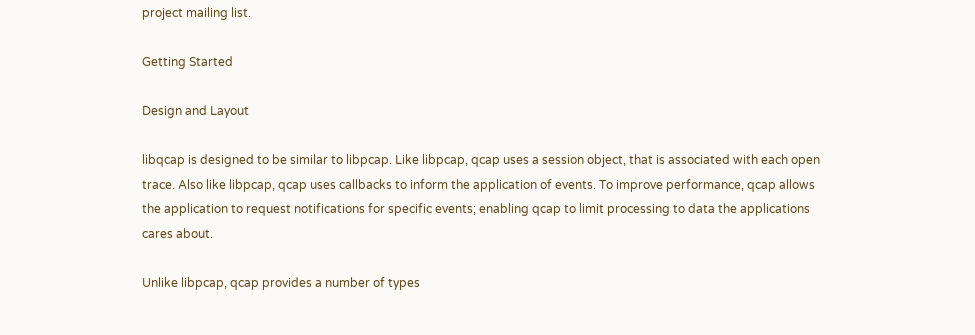project mailing list.

Getting Started

Design and Layout

libqcap is designed to be similar to libpcap. Like libpcap, qcap uses a session object, that is associated with each open trace. Also like libpcap, qcap uses callbacks to inform the application of events. To improve performance, qcap allows the application to request notifications for specific events; enabling qcap to limit processing to data the applications cares about.

Unlike libpcap, qcap provides a number of types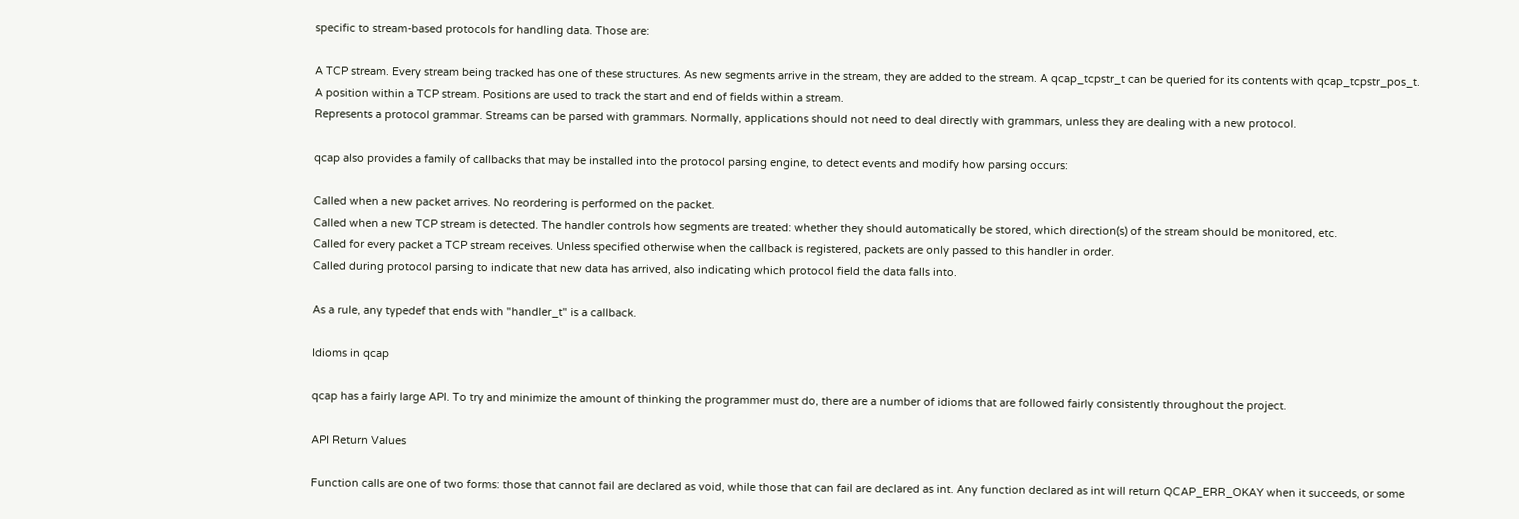specific to stream-based protocols for handling data. Those are:

A TCP stream. Every stream being tracked has one of these structures. As new segments arrive in the stream, they are added to the stream. A qcap_tcpstr_t can be queried for its contents with qcap_tcpstr_pos_t.
A position within a TCP stream. Positions are used to track the start and end of fields within a stream.
Represents a protocol grammar. Streams can be parsed with grammars. Normally, applications should not need to deal directly with grammars, unless they are dealing with a new protocol.

qcap also provides a family of callbacks that may be installed into the protocol parsing engine, to detect events and modify how parsing occurs:

Called when a new packet arrives. No reordering is performed on the packet.
Called when a new TCP stream is detected. The handler controls how segments are treated: whether they should automatically be stored, which direction(s) of the stream should be monitored, etc.
Called for every packet a TCP stream receives. Unless specified otherwise when the callback is registered, packets are only passed to this handler in order.
Called during protocol parsing to indicate that new data has arrived, also indicating which protocol field the data falls into.

As a rule, any typedef that ends with "handler_t" is a callback.

Idioms in qcap

qcap has a fairly large API. To try and minimize the amount of thinking the programmer must do, there are a number of idioms that are followed fairly consistently throughout the project.

API Return Values

Function calls are one of two forms: those that cannot fail are declared as void, while those that can fail are declared as int. Any function declared as int will return QCAP_ERR_OKAY when it succeeds, or some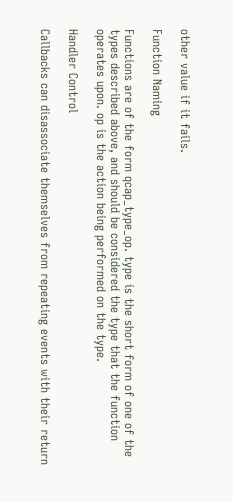other value if it fails.

Function Naming

Functions are of the form qcap_type_op. type is the short form of one of the types described above, and should be considered the type that the function operates upon. op is the action being performed on the type.

Handler Control

Callbacks can disassociate themselves from repeating events with their return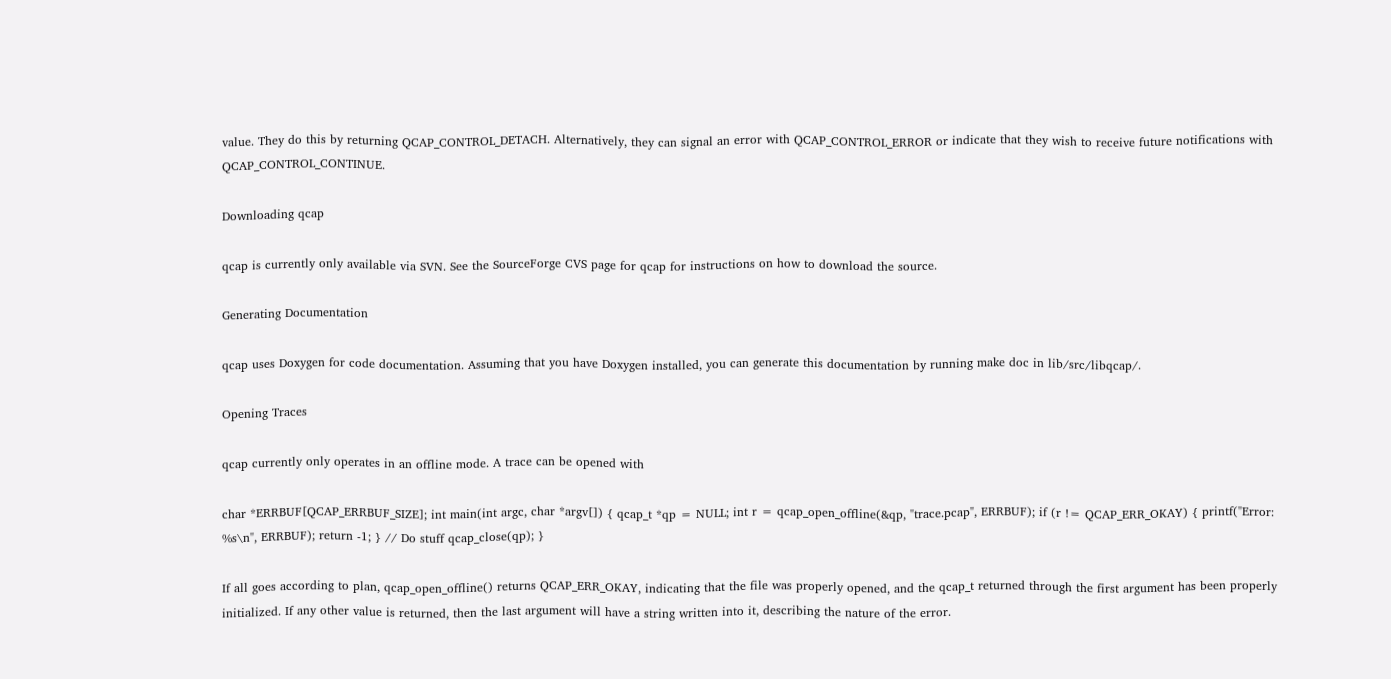value. They do this by returning QCAP_CONTROL_DETACH. Alternatively, they can signal an error with QCAP_CONTROL_ERROR or indicate that they wish to receive future notifications with QCAP_CONTROL_CONTINUE.

Downloading qcap

qcap is currently only available via SVN. See the SourceForge CVS page for qcap for instructions on how to download the source.

Generating Documentation

qcap uses Doxygen for code documentation. Assuming that you have Doxygen installed, you can generate this documentation by running make doc in lib/src/libqcap/.

Opening Traces

qcap currently only operates in an offline mode. A trace can be opened with

char *ERRBUF[QCAP_ERRBUF_SIZE]; int main(int argc, char *argv[]) { qcap_t *qp = NULL; int r = qcap_open_offline(&qp, "trace.pcap", ERRBUF); if (r != QCAP_ERR_OKAY) { printf("Error: %s\n", ERRBUF); return -1; } // Do stuff qcap_close(qp); }

If all goes according to plan, qcap_open_offline() returns QCAP_ERR_OKAY, indicating that the file was properly opened, and the qcap_t returned through the first argument has been properly initialized. If any other value is returned, then the last argument will have a string written into it, describing the nature of the error.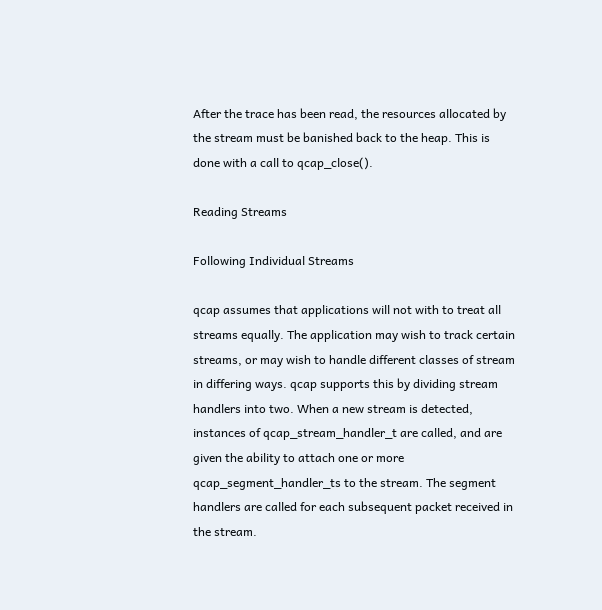After the trace has been read, the resources allocated by the stream must be banished back to the heap. This is done with a call to qcap_close().

Reading Streams

Following Individual Streams

qcap assumes that applications will not with to treat all streams equally. The application may wish to track certain streams, or may wish to handle different classes of stream in differing ways. qcap supports this by dividing stream handlers into two. When a new stream is detected, instances of qcap_stream_handler_t are called, and are given the ability to attach one or more qcap_segment_handler_ts to the stream. The segment handlers are called for each subsequent packet received in the stream.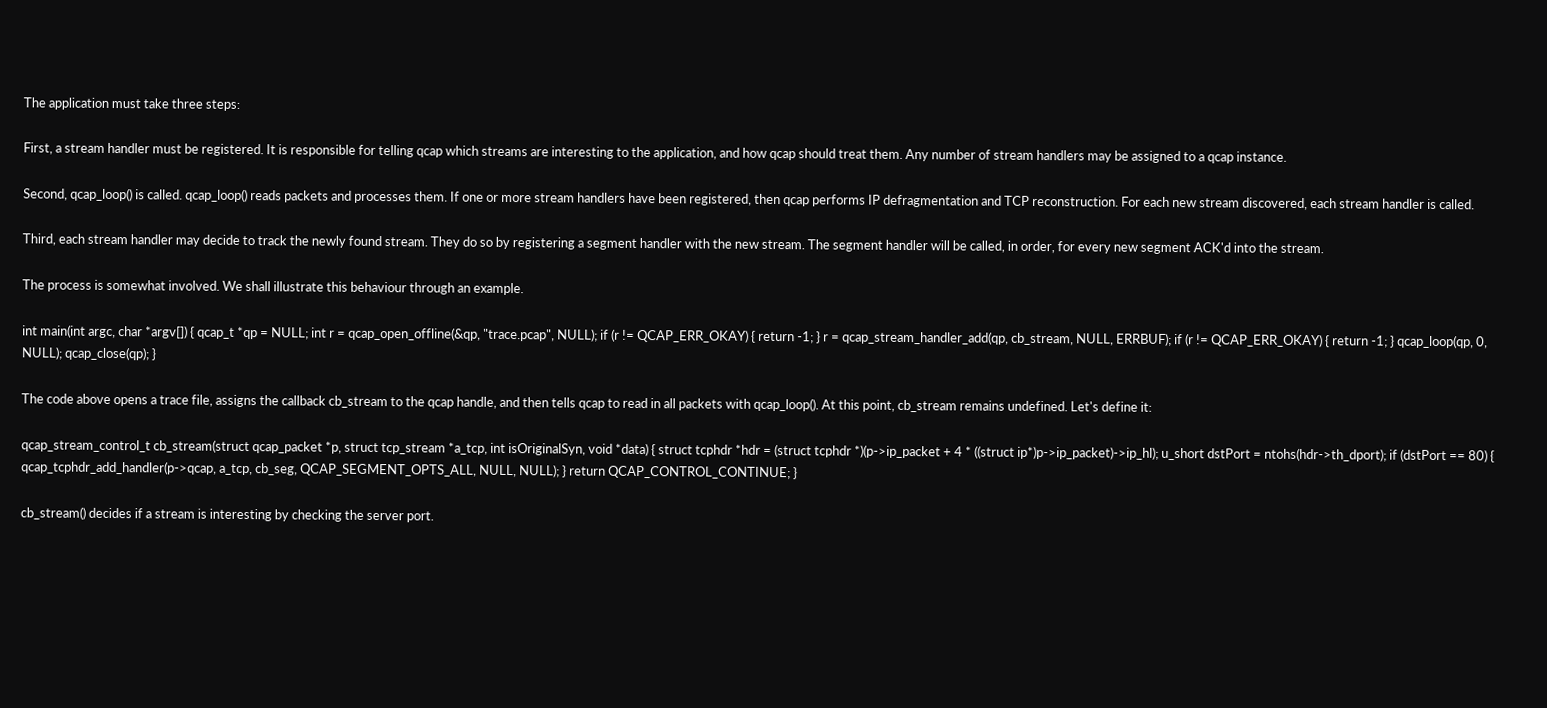The application must take three steps:

First, a stream handler must be registered. It is responsible for telling qcap which streams are interesting to the application, and how qcap should treat them. Any number of stream handlers may be assigned to a qcap instance.

Second, qcap_loop() is called. qcap_loop() reads packets and processes them. If one or more stream handlers have been registered, then qcap performs IP defragmentation and TCP reconstruction. For each new stream discovered, each stream handler is called.

Third, each stream handler may decide to track the newly found stream. They do so by registering a segment handler with the new stream. The segment handler will be called, in order, for every new segment ACK'd into the stream.

The process is somewhat involved. We shall illustrate this behaviour through an example.

int main(int argc, char *argv[]) { qcap_t *qp = NULL; int r = qcap_open_offline(&qp, "trace.pcap", NULL); if (r != QCAP_ERR_OKAY) { return -1; } r = qcap_stream_handler_add(qp, cb_stream, NULL, ERRBUF); if (r != QCAP_ERR_OKAY) { return -1; } qcap_loop(qp, 0, NULL); qcap_close(qp); }

The code above opens a trace file, assigns the callback cb_stream to the qcap handle, and then tells qcap to read in all packets with qcap_loop(). At this point, cb_stream remains undefined. Let's define it:

qcap_stream_control_t cb_stream(struct qcap_packet *p, struct tcp_stream *a_tcp, int isOriginalSyn, void *data) { struct tcphdr *hdr = (struct tcphdr *)(p->ip_packet + 4 * ((struct ip*)p->ip_packet)->ip_hl); u_short dstPort = ntohs(hdr->th_dport); if (dstPort == 80) { qcap_tcphdr_add_handler(p->qcap, a_tcp, cb_seg, QCAP_SEGMENT_OPTS_ALL, NULL, NULL); } return QCAP_CONTROL_CONTINUE; }

cb_stream() decides if a stream is interesting by checking the server port.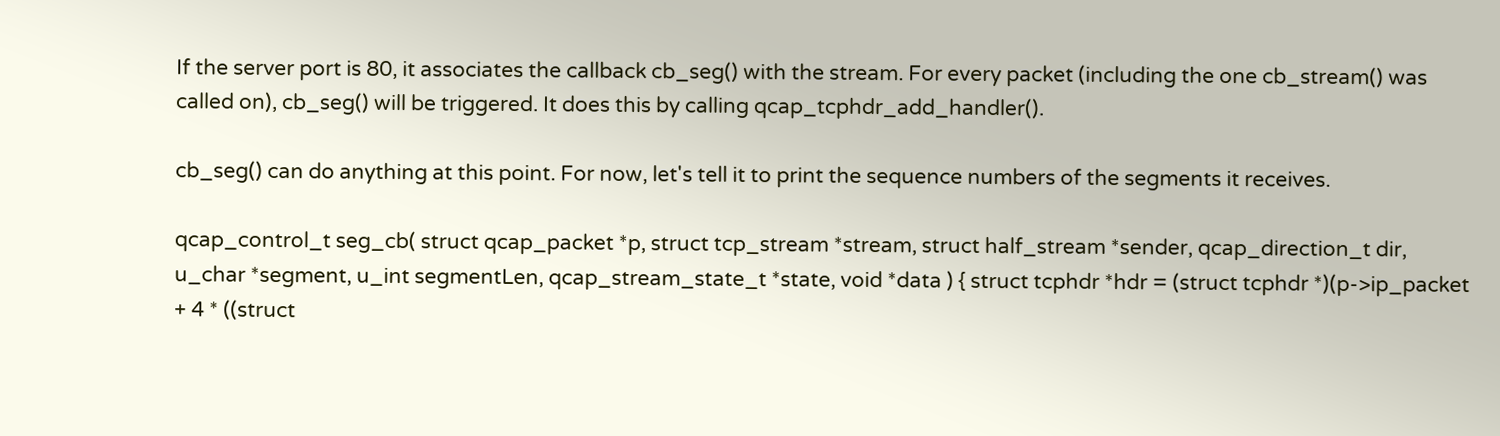If the server port is 80, it associates the callback cb_seg() with the stream. For every packet (including the one cb_stream() was called on), cb_seg() will be triggered. It does this by calling qcap_tcphdr_add_handler().

cb_seg() can do anything at this point. For now, let's tell it to print the sequence numbers of the segments it receives.

qcap_control_t seg_cb( struct qcap_packet *p, struct tcp_stream *stream, struct half_stream *sender, qcap_direction_t dir, u_char *segment, u_int segmentLen, qcap_stream_state_t *state, void *data ) { struct tcphdr *hdr = (struct tcphdr *)(p->ip_packet + 4 * ((struct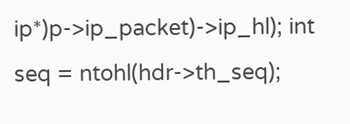ip*)p->ip_packet)->ip_hl); int seq = ntohl(hdr->th_seq);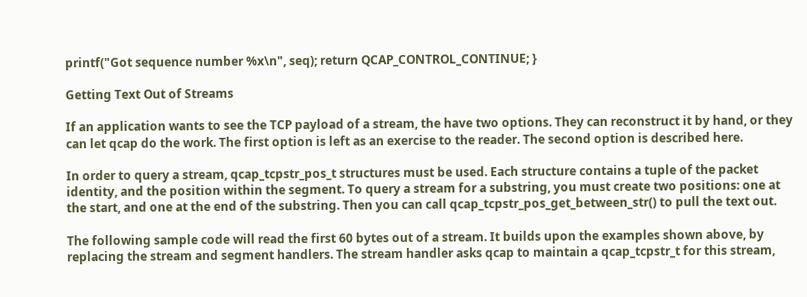printf("Got sequence number %x\n", seq); return QCAP_CONTROL_CONTINUE; }

Getting Text Out of Streams

If an application wants to see the TCP payload of a stream, the have two options. They can reconstruct it by hand, or they can let qcap do the work. The first option is left as an exercise to the reader. The second option is described here.

In order to query a stream, qcap_tcpstr_pos_t structures must be used. Each structure contains a tuple of the packet identity, and the position within the segment. To query a stream for a substring, you must create two positions: one at the start, and one at the end of the substring. Then you can call qcap_tcpstr_pos_get_between_str() to pull the text out.

The following sample code will read the first 60 bytes out of a stream. It builds upon the examples shown above, by replacing the stream and segment handlers. The stream handler asks qcap to maintain a qcap_tcpstr_t for this stream,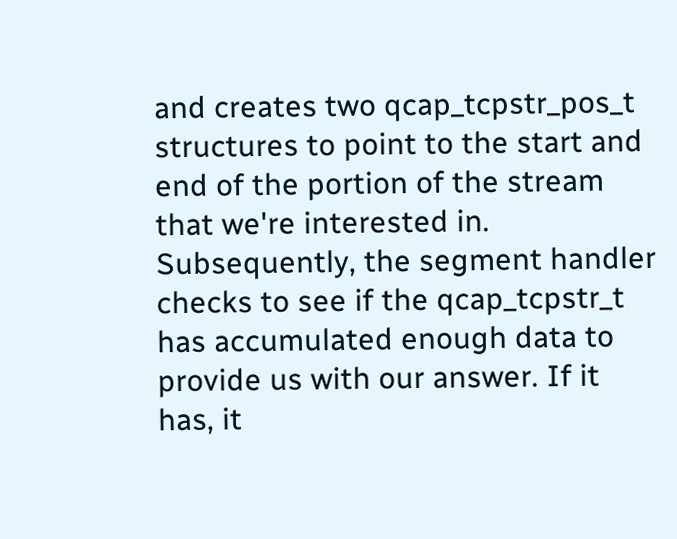and creates two qcap_tcpstr_pos_t structures to point to the start and end of the portion of the stream that we're interested in. Subsequently, the segment handler checks to see if the qcap_tcpstr_t has accumulated enough data to provide us with our answer. If it has, it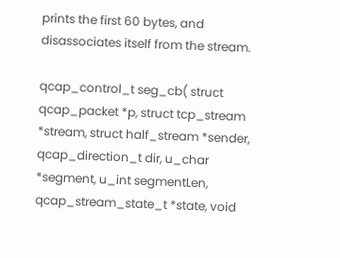prints the first 60 bytes, and disassociates itself from the stream.

qcap_control_t seg_cb( struct qcap_packet *p, struct tcp_stream *stream, struct half_stream *sender, qcap_direction_t dir, u_char *segment, u_int segmentLen, qcap_stream_state_t *state, void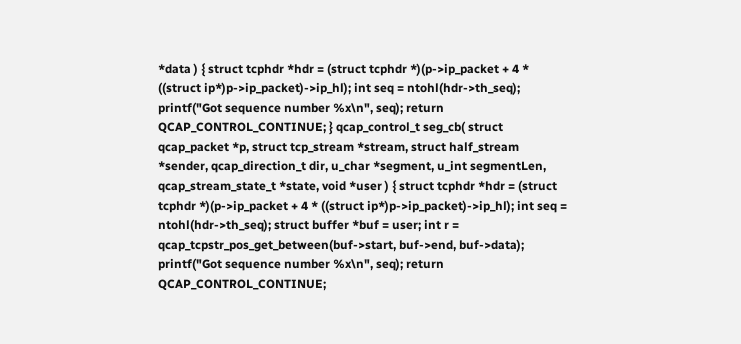*data ) { struct tcphdr *hdr = (struct tcphdr *)(p->ip_packet + 4 * ((struct ip*)p->ip_packet)->ip_hl); int seq = ntohl(hdr->th_seq); printf("Got sequence number %x\n", seq); return QCAP_CONTROL_CONTINUE; } qcap_control_t seg_cb( struct qcap_packet *p, struct tcp_stream *stream, struct half_stream *sender, qcap_direction_t dir, u_char *segment, u_int segmentLen, qcap_stream_state_t *state, void *user ) { struct tcphdr *hdr = (struct tcphdr *)(p->ip_packet + 4 * ((struct ip*)p->ip_packet)->ip_hl); int seq = ntohl(hdr->th_seq); struct buffer *buf = user; int r = qcap_tcpstr_pos_get_between(buf->start, buf->end, buf->data); printf("Got sequence number %x\n", seq); return QCAP_CONTROL_CONTINUE;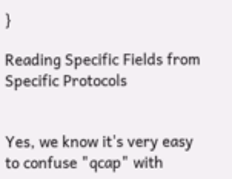}

Reading Specific Fields from Specific Protocols


Yes, we know it's very easy to confuse "qcap" with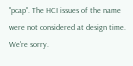"pcap". The HCI issues of the name were not considered at design time. We're sorry.